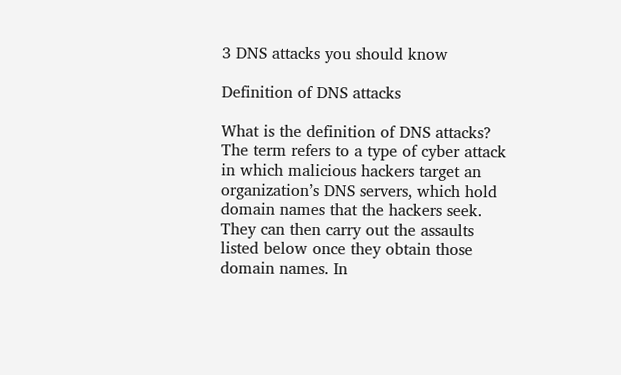3 DNS attacks you should know

Definition of DNS attacks

What is the definition of DNS attacks? The term refers to a type of cyber attack in which malicious hackers target an organization’s DNS servers, which hold domain names that the hackers seek. They can then carry out the assaults listed below once they obtain those domain names. In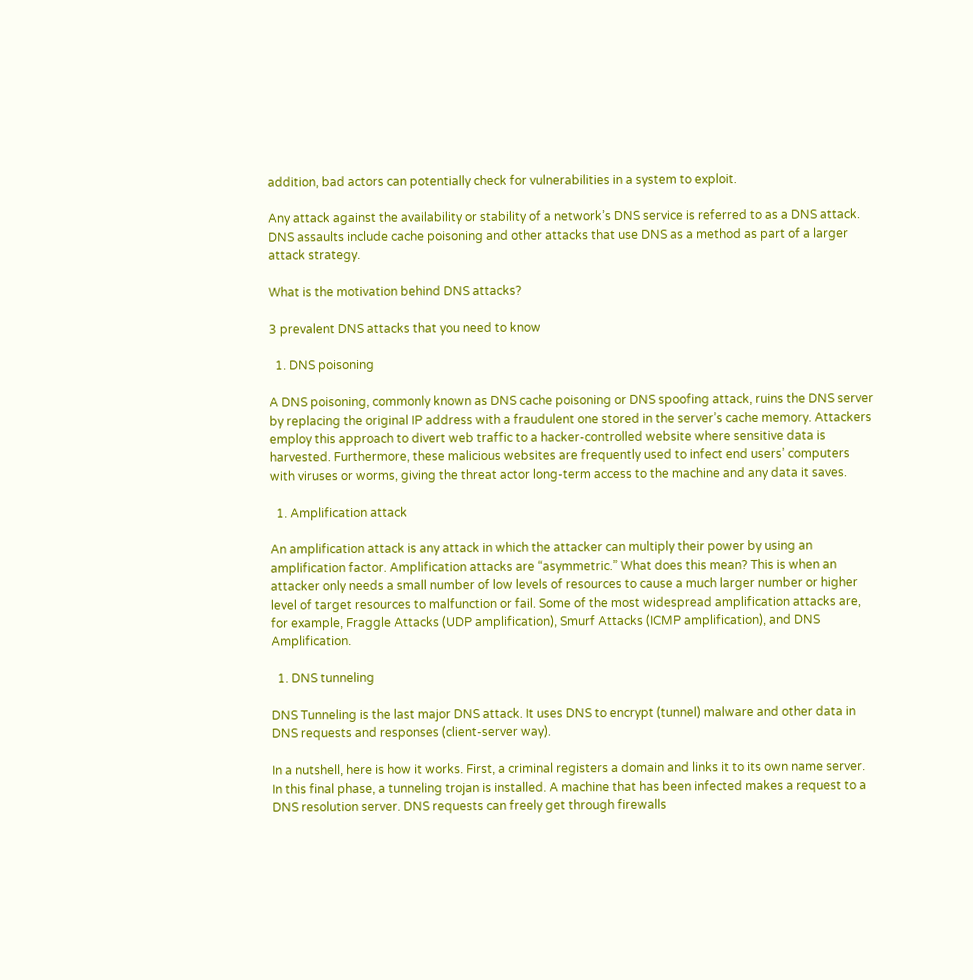addition, bad actors can potentially check for vulnerabilities in a system to exploit.

Any attack against the availability or stability of a network’s DNS service is referred to as a DNS attack. DNS assaults include cache poisoning and other attacks that use DNS as a method as part of a larger attack strategy.

What is the motivation behind DNS attacks?

3 prevalent DNS attacks that you need to know

  1. DNS poisoning

A DNS poisoning, commonly known as DNS cache poisoning or DNS spoofing attack, ruins the DNS server by replacing the original IP address with a fraudulent one stored in the server’s cache memory. Attackers employ this approach to divert web traffic to a hacker-controlled website where sensitive data is harvested. Furthermore, these malicious websites are frequently used to infect end users’ computers with viruses or worms, giving the threat actor long-term access to the machine and any data it saves.

  1. Amplification attack

An amplification attack is any attack in which the attacker can multiply their power by using an amplification factor. Amplification attacks are “asymmetric.” What does this mean? This is when an attacker only needs a small number of low levels of resources to cause a much larger number or higher level of target resources to malfunction or fail. Some of the most widespread amplification attacks are, for example, Fraggle Attacks (UDP amplification), Smurf Attacks (ICMP amplification), and DNS Amplification.

  1. DNS tunneling

DNS Tunneling is the last major DNS attack. It uses DNS to encrypt (tunnel) malware and other data in DNS requests and responses (client-server way).

In a nutshell, here is how it works. First, a criminal registers a domain and links it to its own name server. In this final phase, a tunneling trojan is installed. A machine that has been infected makes a request to a DNS resolution server. DNS requests can freely get through firewalls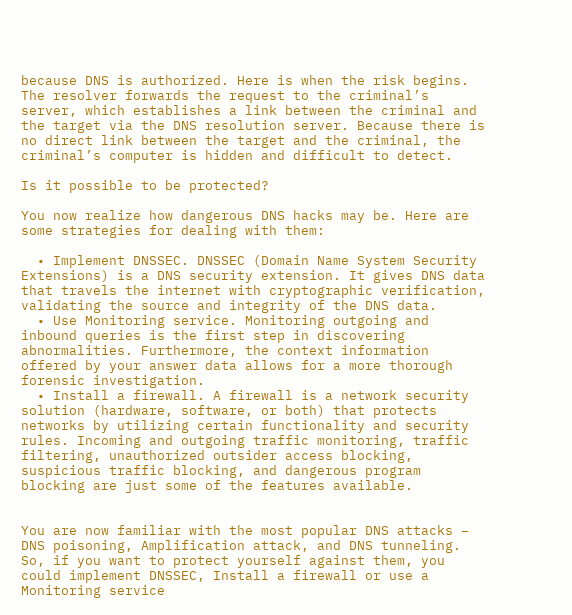because DNS is authorized. Here is when the risk begins. The resolver forwards the request to the criminal’s server, which establishes a link between the criminal and the target via the DNS resolution server. Because there is no direct link between the target and the criminal, the criminal’s computer is hidden and difficult to detect.

Is it possible to be protected?

You now realize how dangerous DNS hacks may be. Here are some strategies for dealing with them:

  • Implement DNSSEC. DNSSEC (Domain Name System Security Extensions) is a DNS security extension. It gives DNS data that travels the internet with cryptographic verification, validating the source and integrity of the DNS data.
  • Use Monitoring service. Monitoring outgoing and inbound queries is the first step in discovering abnormalities. Furthermore, the context information offered by your answer data allows for a more thorough forensic investigation.
  • Install a firewall. A firewall is a network security solution (hardware, software, or both) that protects networks by utilizing certain functionality and security rules. Incoming and outgoing traffic monitoring, traffic filtering, unauthorized outsider access blocking, suspicious traffic blocking, and dangerous program blocking are just some of the features available.


You are now familiar with the most popular DNS attacks – DNS poisoning, Amplification attack, and DNS tunneling. So, if you want to protect yourself against them, you could implement DNSSEC, Install a firewall or use a Monitoring service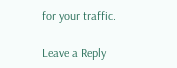for your traffic.

Leave a Reply